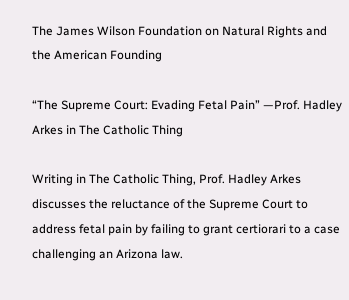The James Wilson Foundation on Natural Rights and the American Founding

“The Supreme Court: Evading Fetal Pain” —Prof. Hadley Arkes in The Catholic Thing

Writing in The Catholic Thing, Prof. Hadley Arkes discusses the reluctance of the Supreme Court to address fetal pain by failing to grant certiorari to a case challenging an Arizona law.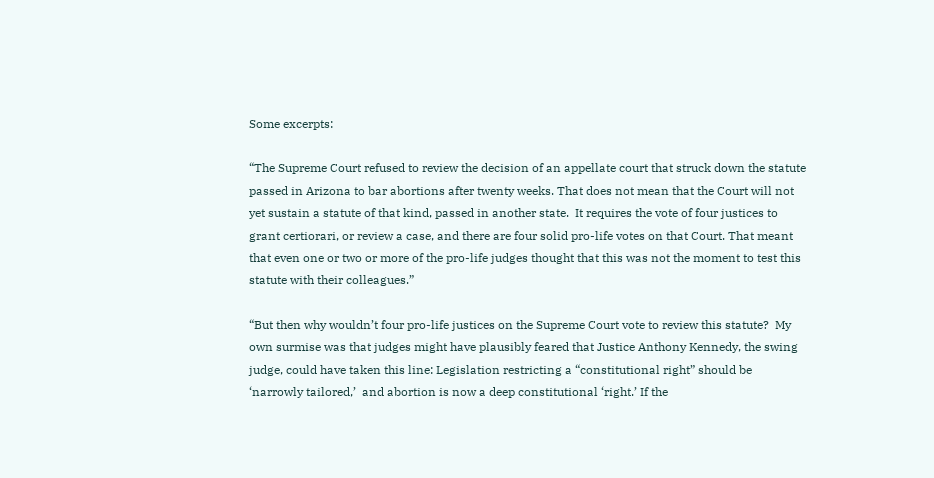Some excerpts:

“The Supreme Court refused to review the decision of an appellate court that struck down the statute passed in Arizona to bar abortions after twenty weeks. That does not mean that the Court will not yet sustain a statute of that kind, passed in another state.  It requires the vote of four justices to grant certiorari, or review a case, and there are four solid pro-life votes on that Court. That meant that even one or two or more of the pro-life judges thought that this was not the moment to test this statute with their colleagues.”

“But then why wouldn’t four pro-life justices on the Supreme Court vote to review this statute?  My own surmise was that judges might have plausibly feared that Justice Anthony Kennedy, the swing judge, could have taken this line: Legislation restricting a “constitutional right” should be ‘narrowly tailored,’  and abortion is now a deep constitutional ‘right.’ If the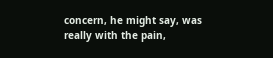concern, he might say, was really with the pain,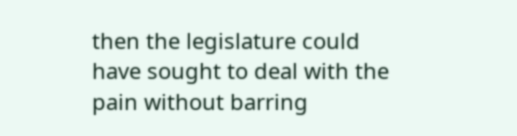then the legislature could have sought to deal with the pain without barring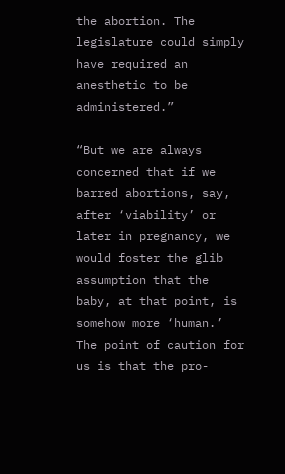the abortion. The legislature could simply have required an anesthetic to be administered.”

“But we are always concerned that if we barred abortions, say, after ‘viability’ or later in pregnancy, we would foster the glib assumption that the baby, at that point, is somehow more ‘human.’ The point of caution for us is that the pro-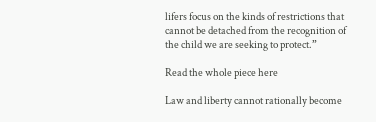lifers focus on the kinds of restrictions that cannot be detached from the recognition of the child we are seeking to protect.”

Read the whole piece here

Law and liberty cannot rationally become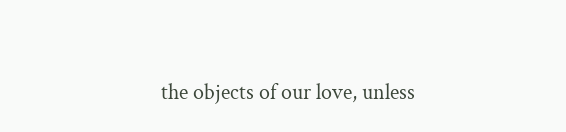the objects of our love, unless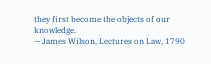they first become the objects of our knowledge.
— James Wilson, Lectures on Law, 1790